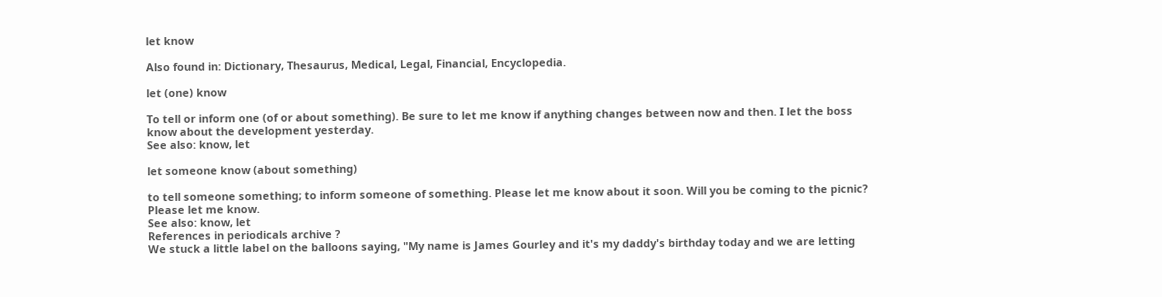let know

Also found in: Dictionary, Thesaurus, Medical, Legal, Financial, Encyclopedia.

let (one) know

To tell or inform one (of or about something). Be sure to let me know if anything changes between now and then. I let the boss know about the development yesterday.
See also: know, let

let someone know (about something)

to tell someone something; to inform someone of something. Please let me know about it soon. Will you be coming to the picnic? Please let me know.
See also: know, let
References in periodicals archive ?
We stuck a little label on the balloons saying, "My name is James Gourley and it's my daddy's birthday today and we are letting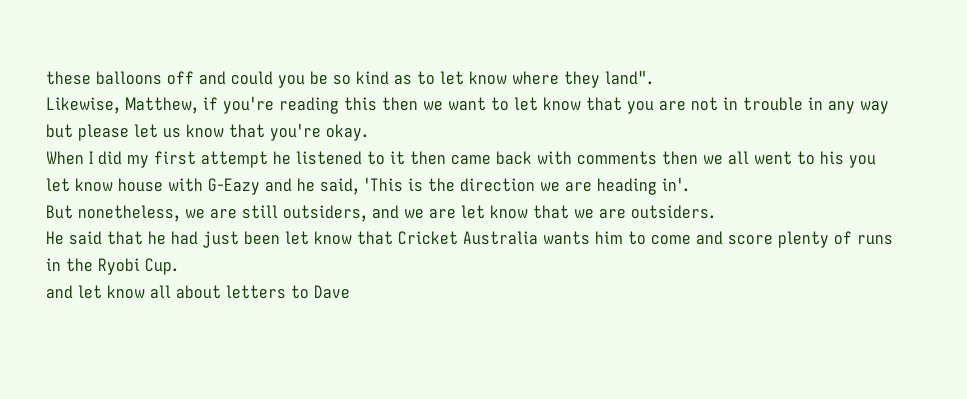these balloons off and could you be so kind as to let know where they land".
Likewise, Matthew, if you're reading this then we want to let know that you are not in trouble in any way but please let us know that you're okay.
When I did my first attempt he listened to it then came back with comments then we all went to his you let know house with G-Eazy and he said, 'This is the direction we are heading in'.
But nonetheless, we are still outsiders, and we are let know that we are outsiders.
He said that he had just been let know that Cricket Australia wants him to come and score plenty of runs in the Ryobi Cup.
and let know all about letters to Dave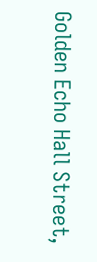Golden Echo Hall Street,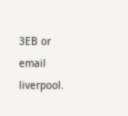3EB or email liverpool.